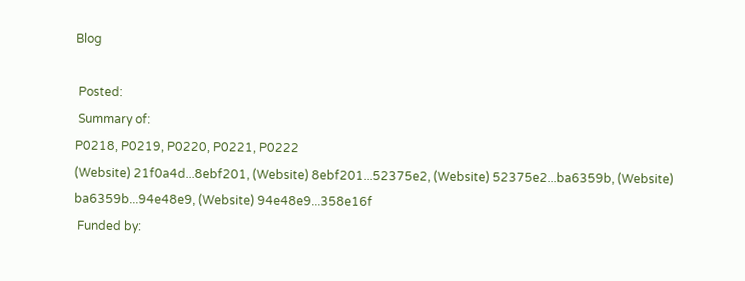Blog

 Posted:
 Summary of:
P0218, P0219, P0220, P0221, P0222
(Website) 21f0a4d...8ebf201, (Website) 8ebf201...52375e2, (Website) 52375e2...ba6359b, (Website) ba6359b...94e48e9, (Website) 94e48e9...358e16f
 Funded by: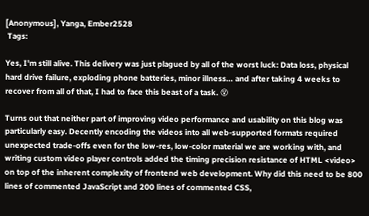[Anonymous], Yanga, Ember2528
 Tags:

Yes, I'm still alive. This delivery was just plagued by all of the worst luck: Data loss, physical hard drive failure, exploding phone batteries, minor illness… and after taking 4 weeks to recover from all of that, I had to face this beast of a task. 😵

Turns out that neither part of improving video performance and usability on this blog was particularly easy. Decently encoding the videos into all web-supported formats required unexpected trade-offs even for the low-res, low-color material we are working with, and writing custom video player controls added the timing precision resistance of HTML <video> on top of the inherent complexity of frontend web development. Why did this need to be 800 lines of commented JavaScript and 200 lines of commented CSS,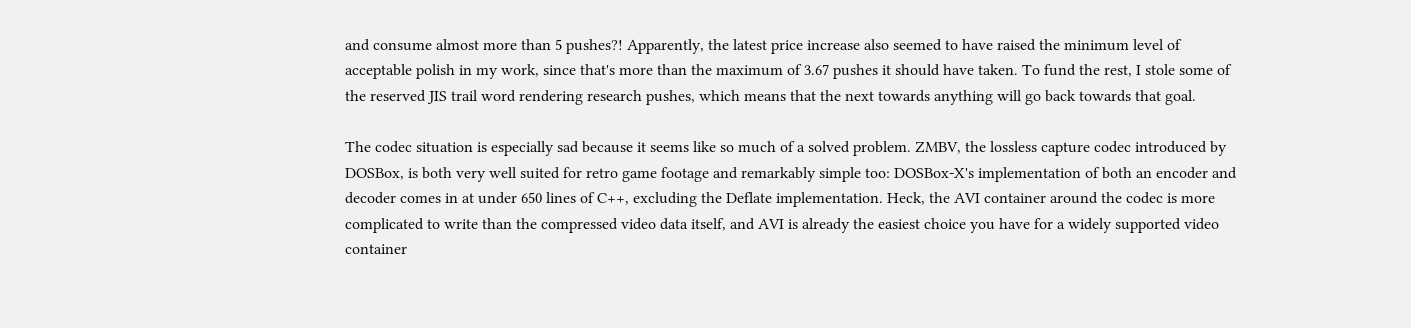and consume almost more than 5 pushes?! Apparently, the latest price increase also seemed to have raised the minimum level of acceptable polish in my work, since that's more than the maximum of 3.67 pushes it should have taken. To fund the rest, I stole some of the reserved JIS trail word rendering research pushes, which means that the next towards anything will go back towards that goal.

The codec situation is especially sad because it seems like so much of a solved problem. ZMBV, the lossless capture codec introduced by DOSBox, is both very well suited for retro game footage and remarkably simple too: DOSBox-X's implementation of both an encoder and decoder comes in at under 650 lines of C++, excluding the Deflate implementation. Heck, the AVI container around the codec is more complicated to write than the compressed video data itself, and AVI is already the easiest choice you have for a widely supported video container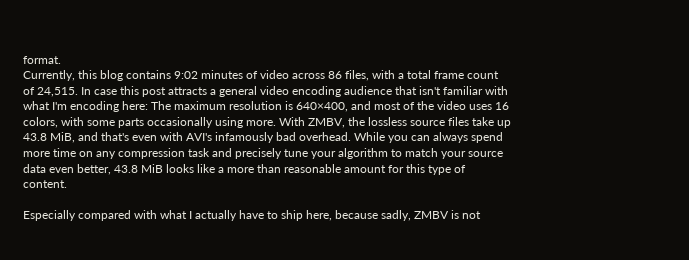format.
Currently, this blog contains 9:02 minutes of video across 86 files, with a total frame count of 24,515. In case this post attracts a general video encoding audience that isn't familiar with what I'm encoding here: The maximum resolution is 640×400, and most of the video uses 16 colors, with some parts occasionally using more. With ZMBV, the lossless source files take up 43.8 MiB, and that's even with AVI's infamously bad overhead. While you can always spend more time on any compression task and precisely tune your algorithm to match your source data even better, 43.8 MiB looks like a more than reasonable amount for this type of content.

Especially compared with what I actually have to ship here, because sadly, ZMBV is not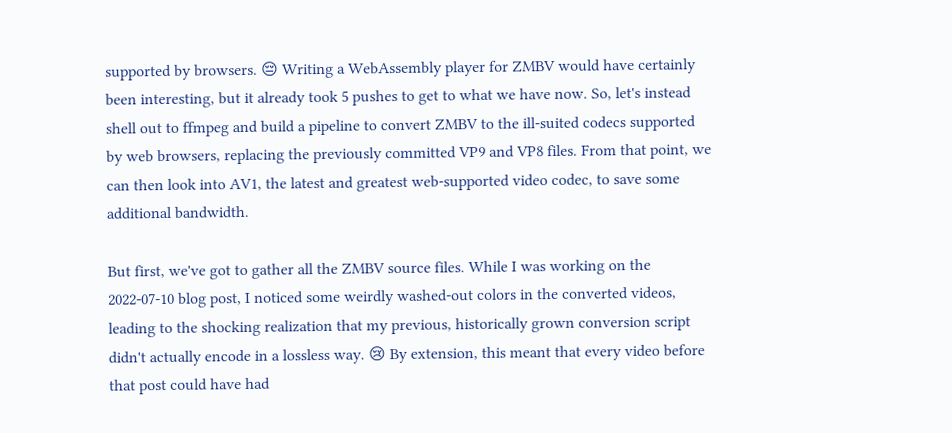supported by browsers. 😔 Writing a WebAssembly player for ZMBV would have certainly been interesting, but it already took 5 pushes to get to what we have now. So, let's instead shell out to ffmpeg and build a pipeline to convert ZMBV to the ill-suited codecs supported by web browsers, replacing the previously committed VP9 and VP8 files. From that point, we can then look into AV1, the latest and greatest web-supported video codec, to save some additional bandwidth.

But first, we've got to gather all the ZMBV source files. While I was working on the  2022-07-10 blog post, I noticed some weirdly washed-out colors in the converted videos, leading to the shocking realization that my previous, historically grown conversion script didn't actually encode in a lossless way. 😢 By extension, this meant that every video before that post could have had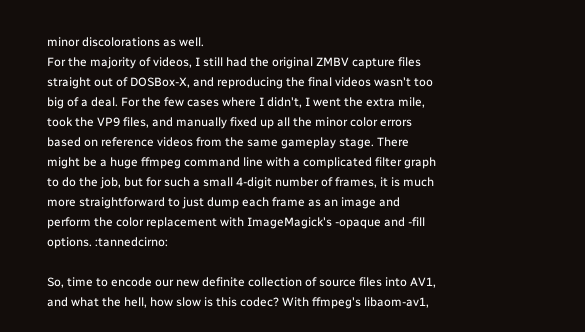minor discolorations as well.
For the majority of videos, I still had the original ZMBV capture files straight out of DOSBox-X, and reproducing the final videos wasn't too big of a deal. For the few cases where I didn't, I went the extra mile, took the VP9 files, and manually fixed up all the minor color errors based on reference videos from the same gameplay stage. There might be a huge ffmpeg command line with a complicated filter graph to do the job, but for such a small 4-digit number of frames, it is much more straightforward to just dump each frame as an image and perform the color replacement with ImageMagick's -opaque and -fill options. :tannedcirno:

So, time to encode our new definite collection of source files into AV1, and what the hell, how slow is this codec? With ffmpeg's libaom-av1,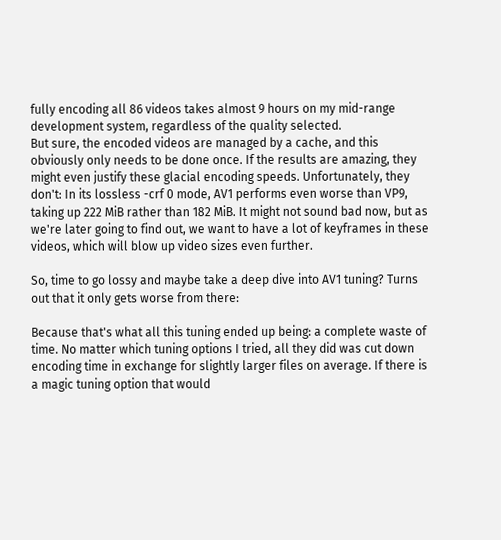fully encoding all 86 videos takes almost 9 hours on my mid-range development system, regardless of the quality selected.
But sure, the encoded videos are managed by a cache, and this obviously only needs to be done once. If the results are amazing, they might even justify these glacial encoding speeds. Unfortunately, they don't: In its lossless -crf 0 mode, AV1 performs even worse than VP9, taking up 222 MiB rather than 182 MiB. It might not sound bad now, but as we're later going to find out, we want to have a lot of keyframes in these videos, which will blow up video sizes even further.

So, time to go lossy and maybe take a deep dive into AV1 tuning? Turns out that it only gets worse from there:

Because that's what all this tuning ended up being: a complete waste of time. No matter which tuning options I tried, all they did was cut down encoding time in exchange for slightly larger files on average. If there is a magic tuning option that would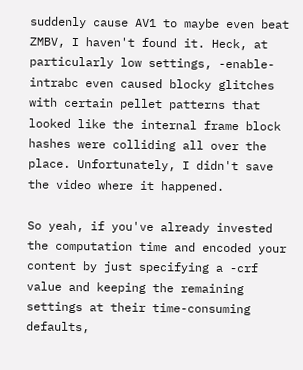suddenly cause AV1 to maybe even beat ZMBV, I haven't found it. Heck, at particularly low settings, -enable-intrabc even caused blocky glitches with certain pellet patterns that looked like the internal frame block hashes were colliding all over the place. Unfortunately, I didn't save the video where it happened.

So yeah, if you've already invested the computation time and encoded your content by just specifying a -crf value and keeping the remaining settings at their time-consuming defaults,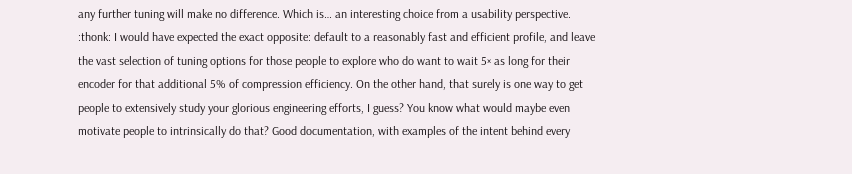any further tuning will make no difference. Which is… an interesting choice from a usability perspective. :thonk: I would have expected the exact opposite: default to a reasonably fast and efficient profile, and leave the vast selection of tuning options for those people to explore who do want to wait 5× as long for their encoder for that additional 5% of compression efficiency. On the other hand, that surely is one way to get people to extensively study your glorious engineering efforts, I guess? You know what would maybe even motivate people to intrinsically do that? Good documentation, with examples of the intent behind every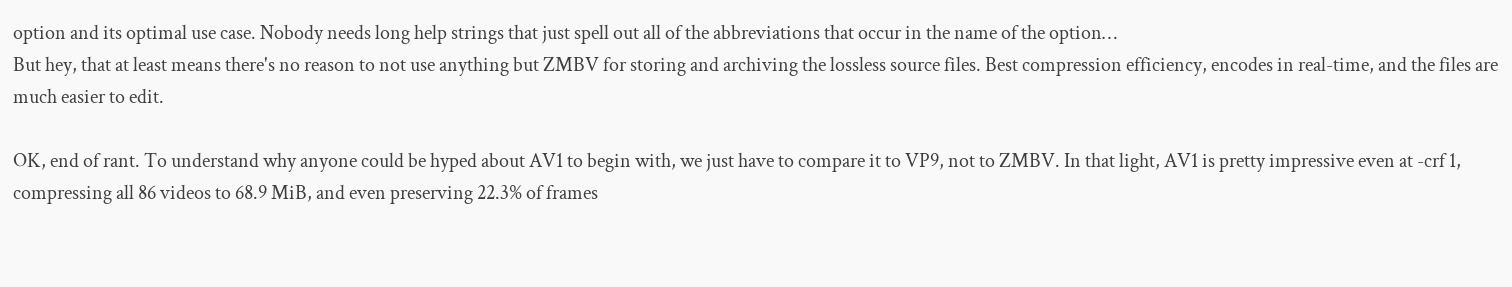option and its optimal use case. Nobody needs long help strings that just spell out all of the abbreviations that occur in the name of the option…
But hey, that at least means there's no reason to not use anything but ZMBV for storing and archiving the lossless source files. Best compression efficiency, encodes in real-time, and the files are much easier to edit.

OK, end of rant. To understand why anyone could be hyped about AV1 to begin with, we just have to compare it to VP9, not to ZMBV. In that light, AV1 is pretty impressive even at -crf 1, compressing all 86 videos to 68.9 MiB, and even preserving 22.3% of frames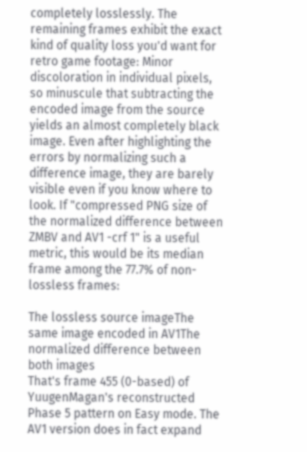completely losslessly. The remaining frames exhibit the exact kind of quality loss you'd want for retro game footage: Minor discoloration in individual pixels, so minuscule that subtracting the encoded image from the source yields an almost completely black image. Even after highlighting the errors by normalizing such a difference image, they are barely visible even if you know where to look. If "compressed PNG size of the normalized difference between ZMBV and AV1 -crf 1" is a useful metric, this would be its median frame among the 77.7% of non-lossless frames:

The lossless source imageThe same image encoded in AV1The normalized difference between both images
That's frame 455 (0-based) of  YuugenMagan's reconstructed Phase 5 pattern on Easy mode. The AV1 version does in fact expand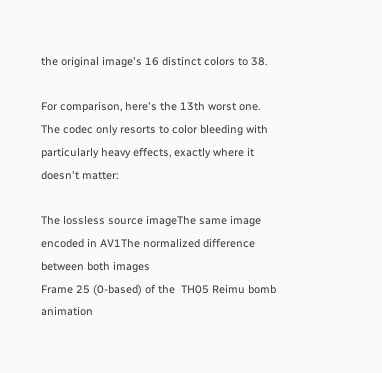the original image's 16 distinct colors to 38.

For comparison, here's the 13th worst one. The codec only resorts to color bleeding with particularly heavy effects, exactly where it doesn't matter:

The lossless source imageThe same image encoded in AV1The normalized difference between both images
Frame 25 (0-based) of the  TH05 Reimu bomb animation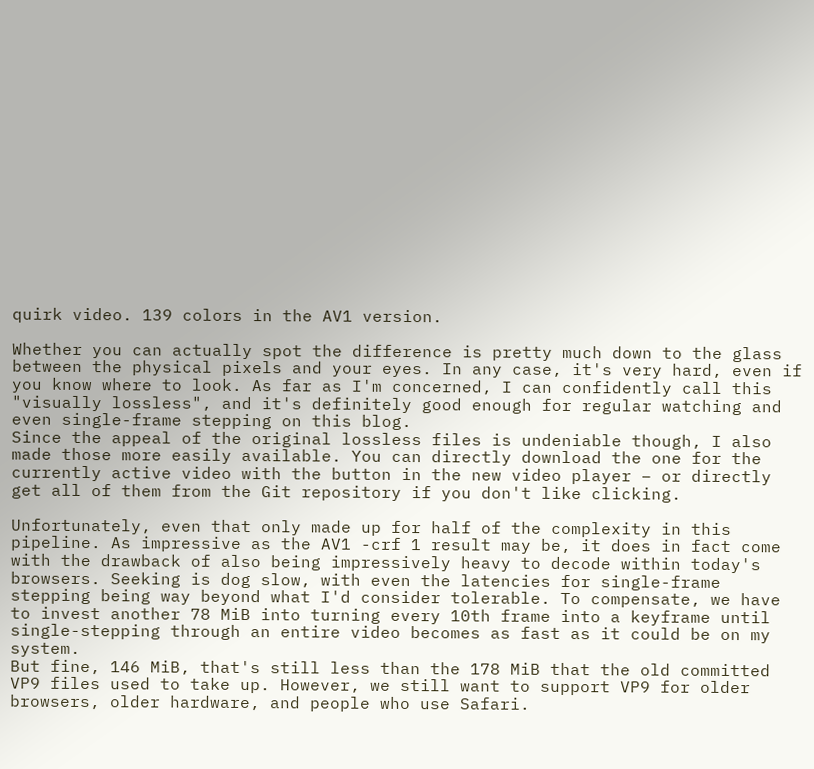quirk video. 139 colors in the AV1 version.

Whether you can actually spot the difference is pretty much down to the glass between the physical pixels and your eyes. In any case, it's very hard, even if you know where to look. As far as I'm concerned, I can confidently call this "visually lossless", and it's definitely good enough for regular watching and even single-frame stepping on this blog.
Since the appeal of the original lossless files is undeniable though, I also made those more easily available. You can directly download the one for the currently active video with the button in the new video player – or directly get all of them from the Git repository if you don't like clicking.

Unfortunately, even that only made up for half of the complexity in this pipeline. As impressive as the AV1 -crf 1 result may be, it does in fact come with the drawback of also being impressively heavy to decode within today's browsers. Seeking is dog slow, with even the latencies for single-frame stepping being way beyond what I'd consider tolerable. To compensate, we have to invest another 78 MiB into turning every 10th frame into a keyframe until single-stepping through an entire video becomes as fast as it could be on my system.
But fine, 146 MiB, that's still less than the 178 MiB that the old committed VP9 files used to take up. However, we still want to support VP9 for older browsers, older hardware, and people who use Safari.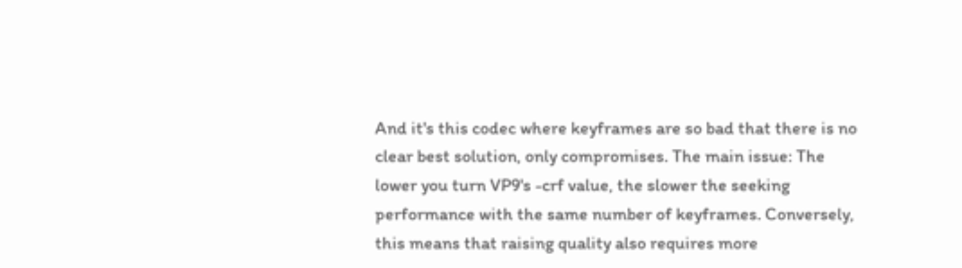And it's this codec where keyframes are so bad that there is no clear best solution, only compromises. The main issue: The lower you turn VP9's -crf value, the slower the seeking performance with the same number of keyframes. Conversely, this means that raising quality also requires more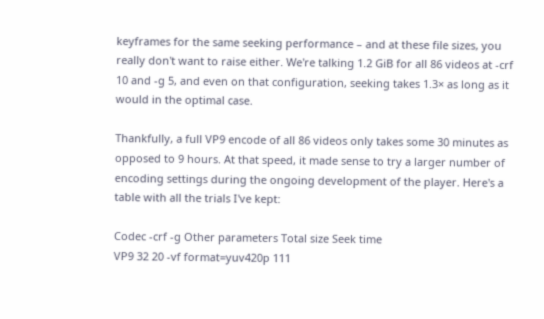keyframes for the same seeking performance – and at these file sizes, you really don't want to raise either. We're talking 1.2 GiB for all 86 videos at -crf 10 and -g 5, and even on that configuration, seeking takes 1.3× as long as it would in the optimal case.

Thankfully, a full VP9 encode of all 86 videos only takes some 30 minutes as opposed to 9 hours. At that speed, it made sense to try a larger number of encoding settings during the ongoing development of the player. Here's a table with all the trials I've kept:

Codec -crf -g Other parameters Total size Seek time
VP9 32 20 -vf format=yuv420p 111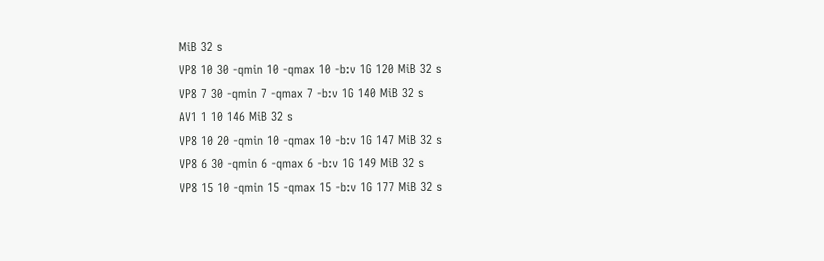MiB 32 s
VP8 10 30 -qmin 10 -qmax 10 -b:v 1G 120 MiB 32 s
VP8 7 30 -qmin 7 -qmax 7 -b:v 1G 140 MiB 32 s
AV1 1 10 146 MiB 32 s
VP8 10 20 -qmin 10 -qmax 10 -b:v 1G 147 MiB 32 s
VP8 6 30 -qmin 6 -qmax 6 -b:v 1G 149 MiB 32 s
VP8 15 10 -qmin 15 -qmax 15 -b:v 1G 177 MiB 32 s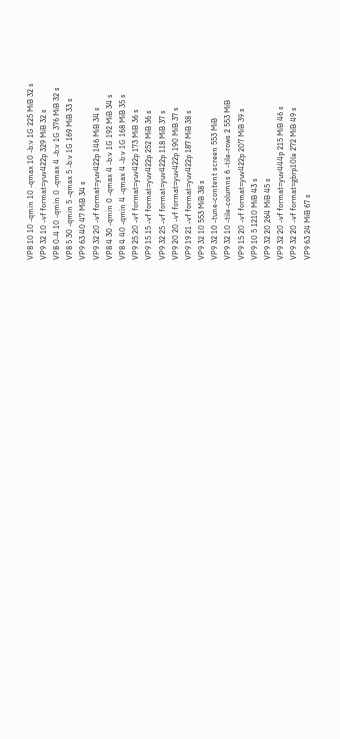VP8 10 10 -qmin 10 -qmax 10 -b:v 1G 225 MiB 32 s
VP9 32 10 -vf format=yuv422p 329 MiB 32 s
VP8 0-4 10 -qmin 0 -qmax 4 -b:v 1G 376 MiB 32 s
VP8 5 30 -qmin 5 -qmax 5 -b:v 1G 169 MiB 33 s
VP9 63 40 47 MiB 34 s
VP9 32 20 -vf format=yuv422p 146 MiB 34 s
VP8 4 30 -qmin 0 -qmax 4 -b:v 1G 192 MiB 34 s
VP8 4 40 -qmin 4 -qmax 4 -b:v 1G 168 MiB 35 s
VP9 25 20 -vf format=yuv422p 173 MiB 36 s
VP9 15 15 -vf format=yuv422p 252 MiB 36 s
VP9 32 25 -vf format=yuv422p 118 MiB 37 s
VP9 20 20 -vf format=yuv422p 190 MiB 37 s
VP9 19 21 -vf format=yuv422p 187 MiB 38 s
VP9 32 10 553 MiB 38 s
VP9 32 10 -tune-content screen 553 MiB
VP9 32 10 -tile-columns 6 -tile-rows 2 553 MiB
VP9 15 20 -vf format=yuv422p 207 MiB 39 s
VP9 10 5 1210 MiB 43 s
VP9 32 20 264 MiB 45 s
VP9 32 20 -vf format=yuv444p 215 MiB 46 s
VP9 32 20 -vf format=gbrp10le 272 MiB 49 s
VP9 63 24 MiB 67 s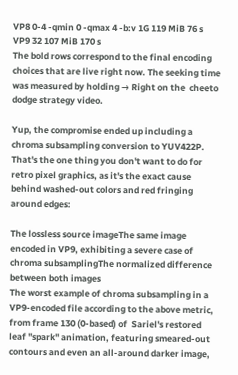VP8 0-4 -qmin 0 -qmax 4 -b:v 1G 119 MiB 76 s
VP9 32 107 MiB 170 s
The bold rows correspond to the final encoding choices that are live right now. The seeking time was measured by holding → Right on the  cheeto dodge strategy video.

Yup, the compromise ended up including a chroma subsampling conversion to YUV422P. That's the one thing you don't want to do for retro pixel graphics, as it's the exact cause behind washed-out colors and red fringing around edges:

The lossless source imageThe same image encoded in VP9, exhibiting a severe case of chroma subsamplingThe normalized difference between both images
The worst example of chroma subsampling in a VP9-encoded file according to the above metric, from frame 130 (0-based) of  Sariel's restored leaf "spark" animation, featuring smeared-out contours and even an all-around darker image,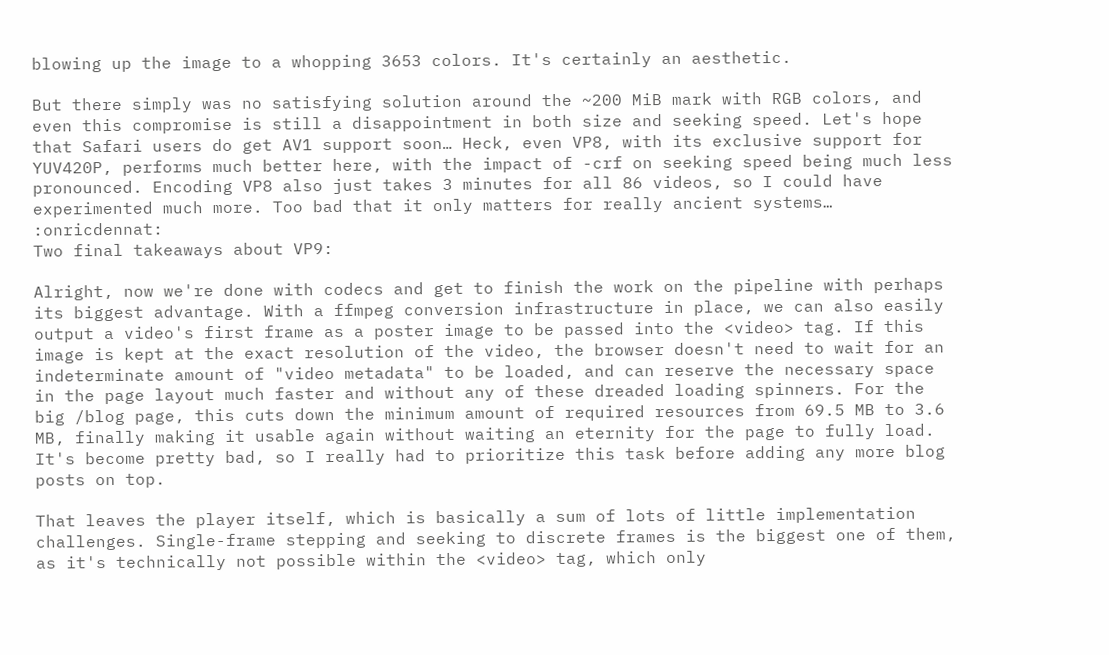blowing up the image to a whopping 3653 colors. It's certainly an aesthetic.

But there simply was no satisfying solution around the ~200 MiB mark with RGB colors, and even this compromise is still a disappointment in both size and seeking speed. Let's hope that Safari users do get AV1 support soon… Heck, even VP8, with its exclusive support for YUV420P, performs much better here, with the impact of -crf on seeking speed being much less pronounced. Encoding VP8 also just takes 3 minutes for all 86 videos, so I could have experimented much more. Too bad that it only matters for really ancient systems… :onricdennat:
Two final takeaways about VP9:

Alright, now we're done with codecs and get to finish the work on the pipeline with perhaps its biggest advantage. With a ffmpeg conversion infrastructure in place, we can also easily output a video's first frame as a poster image to be passed into the <video> tag. If this image is kept at the exact resolution of the video, the browser doesn't need to wait for an indeterminate amount of "video metadata" to be loaded, and can reserve the necessary space in the page layout much faster and without any of these dreaded loading spinners. For the big /blog page, this cuts down the minimum amount of required resources from 69.5 MB to 3.6 MB, finally making it usable again without waiting an eternity for the page to fully load. It's become pretty bad, so I really had to prioritize this task before adding any more blog posts on top.

That leaves the player itself, which is basically a sum of lots of little implementation challenges. Single-frame stepping and seeking to discrete frames is the biggest one of them, as it's technically not possible within the <video> tag, which only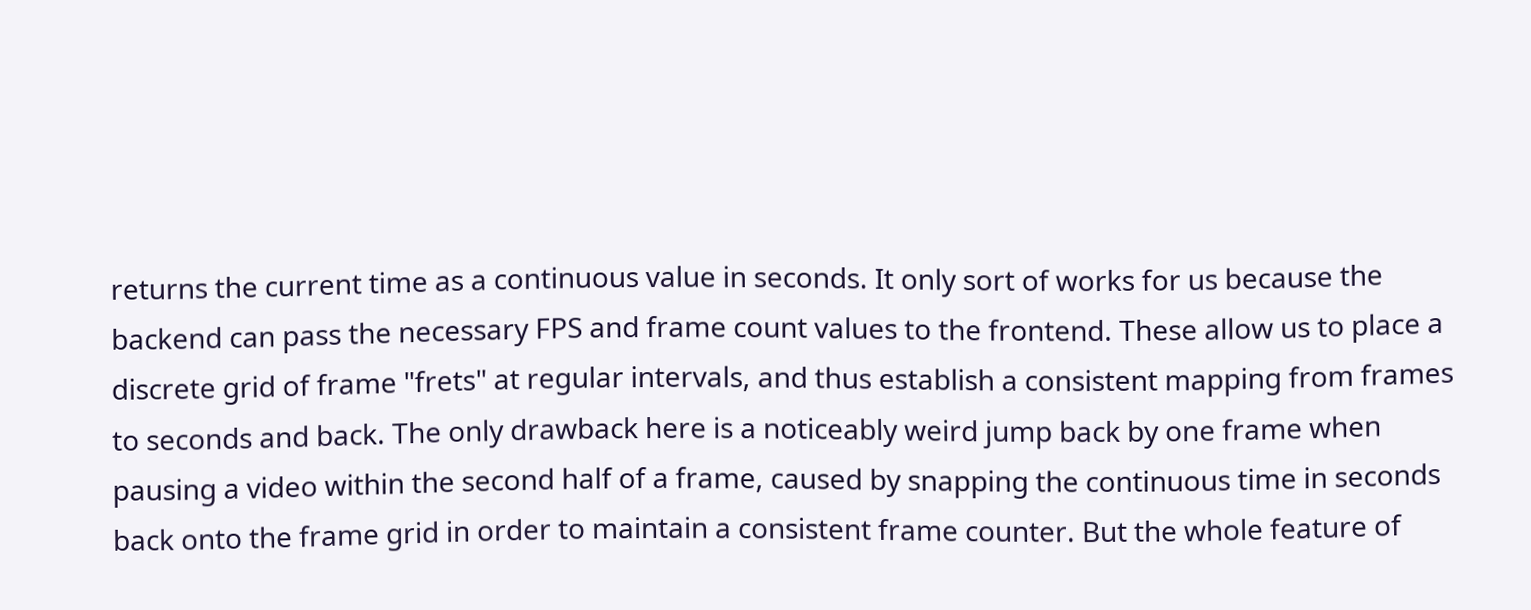returns the current time as a continuous value in seconds. It only sort of works for us because the backend can pass the necessary FPS and frame count values to the frontend. These allow us to place a discrete grid of frame "frets" at regular intervals, and thus establish a consistent mapping from frames to seconds and back. The only drawback here is a noticeably weird jump back by one frame when pausing a video within the second half of a frame, caused by snapping the continuous time in seconds back onto the frame grid in order to maintain a consistent frame counter. But the whole feature of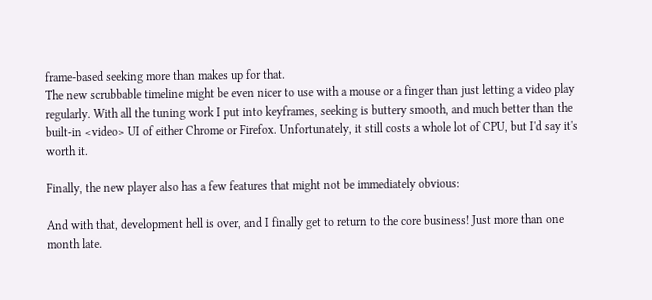frame-based seeking more than makes up for that.
The new scrubbable timeline might be even nicer to use with a mouse or a finger than just letting a video play regularly. With all the tuning work I put into keyframes, seeking is buttery smooth, and much better than the built-in <video> UI of either Chrome or Firefox. Unfortunately, it still costs a whole lot of CPU, but I'd say it's worth it.

Finally, the new player also has a few features that might not be immediately obvious:

And with that, development hell is over, and I finally get to return to the core business! Just more than one month late.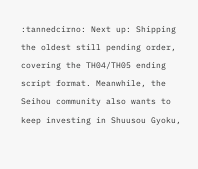:tannedcirno: Next up: Shipping the oldest still pending order, covering the TH04/TH05 ending script format. Meanwhile, the Seihou community also wants to keep investing in Shuusou Gyoku,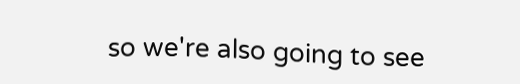so we're also going to see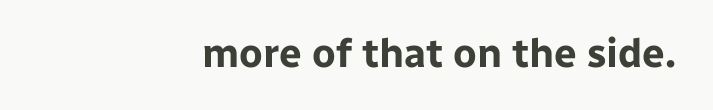more of that on the side.